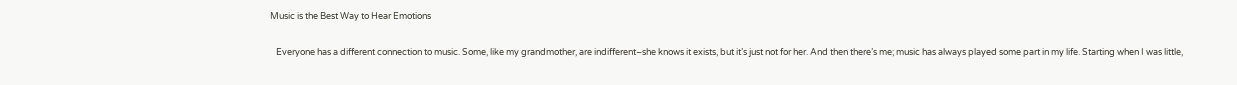Music is the Best Way to Hear Emotions

   Everyone has a different connection to music. Some, like my grandmother, are indifferent–she knows it exists, but it’s just not for her. And then there’s me; music has always played some part in my life. Starting when I was little,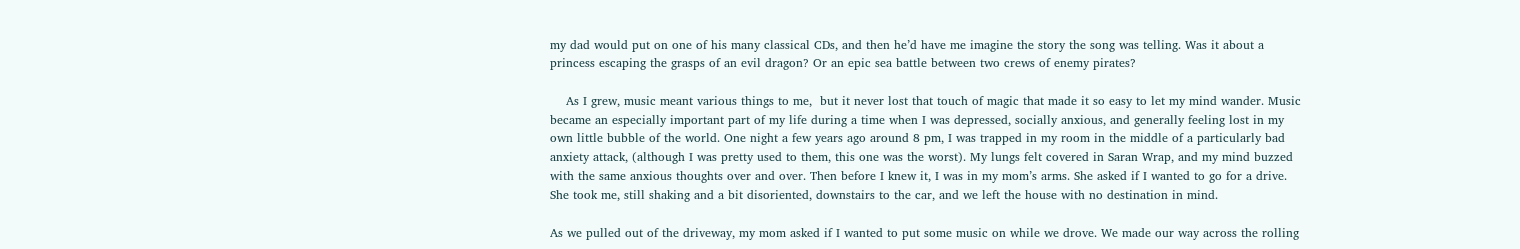my dad would put on one of his many classical CDs, and then he’d have me imagine the story the song was telling. Was it about a princess escaping the grasps of an evil dragon? Or an epic sea battle between two crews of enemy pirates?

    As I grew, music meant various things to me,  but it never lost that touch of magic that made it so easy to let my mind wander. Music became an especially important part of my life during a time when I was depressed, socially anxious, and generally feeling lost in my own little bubble of the world. One night a few years ago around 8 pm, I was trapped in my room in the middle of a particularly bad anxiety attack, (although I was pretty used to them, this one was the worst). My lungs felt covered in Saran Wrap, and my mind buzzed with the same anxious thoughts over and over. Then before I knew it, I was in my mom’s arms. She asked if I wanted to go for a drive. She took me, still shaking and a bit disoriented, downstairs to the car, and we left the house with no destination in mind.

As we pulled out of the driveway, my mom asked if I wanted to put some music on while we drove. We made our way across the rolling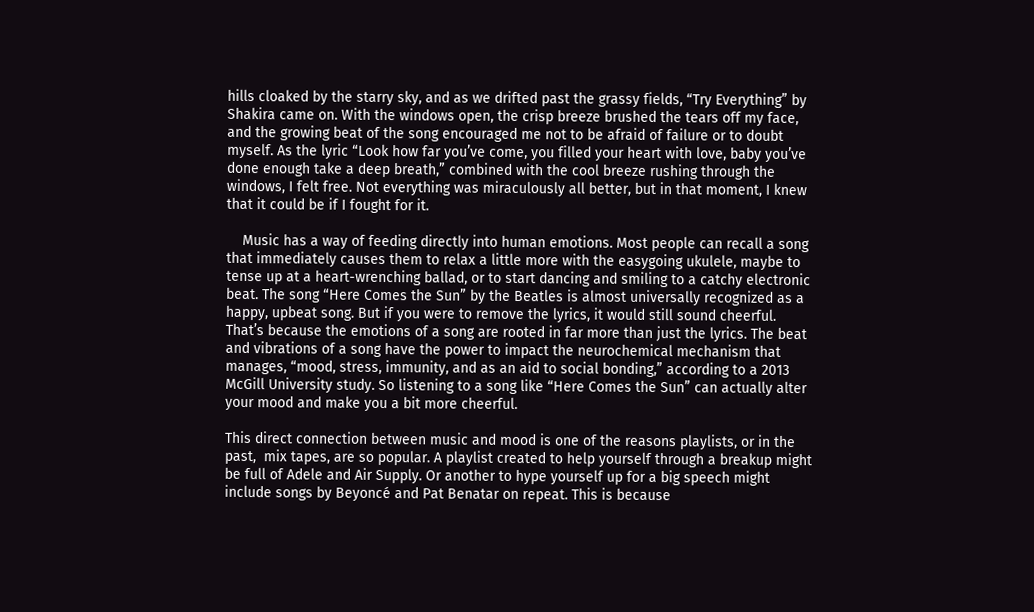hills cloaked by the starry sky, and as we drifted past the grassy fields, “Try Everything” by Shakira came on. With the windows open, the crisp breeze brushed the tears off my face, and the growing beat of the song encouraged me not to be afraid of failure or to doubt myself. As the lyric “Look how far you’ve come, you filled your heart with love, baby you’ve done enough take a deep breath,” combined with the cool breeze rushing through the windows, I felt free. Not everything was miraculously all better, but in that moment, I knew that it could be if I fought for it.

    Music has a way of feeding directly into human emotions. Most people can recall a song that immediately causes them to relax a little more with the easygoing ukulele, maybe to tense up at a heart-wrenching ballad, or to start dancing and smiling to a catchy electronic beat. The song “Here Comes the Sun” by the Beatles is almost universally recognized as a happy, upbeat song. But if you were to remove the lyrics, it would still sound cheerful. That’s because the emotions of a song are rooted in far more than just the lyrics. The beat and vibrations of a song have the power to impact the neurochemical mechanism that manages, “mood, stress, immunity, and as an aid to social bonding,” according to a 2013 McGill University study. So listening to a song like “Here Comes the Sun” can actually alter your mood and make you a bit more cheerful.

This direct connection between music and mood is one of the reasons playlists, or in the past,  mix tapes, are so popular. A playlist created to help yourself through a breakup might be full of Adele and Air Supply. Or another to hype yourself up for a big speech might include songs by Beyoncé and Pat Benatar on repeat. This is because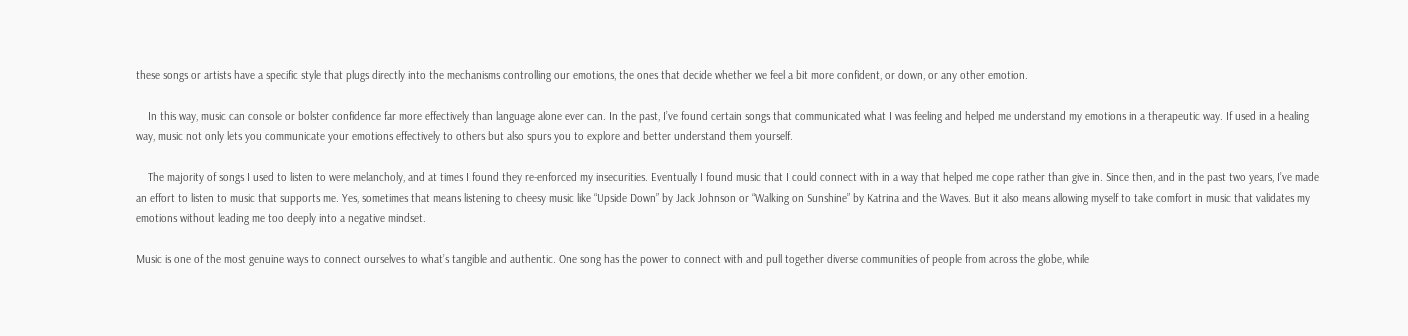these songs or artists have a specific style that plugs directly into the mechanisms controlling our emotions, the ones that decide whether we feel a bit more confident, or down, or any other emotion.

    In this way, music can console or bolster confidence far more effectively than language alone ever can. In the past, I’ve found certain songs that communicated what I was feeling and helped me understand my emotions in a therapeutic way. If used in a healing way, music not only lets you communicate your emotions effectively to others but also spurs you to explore and better understand them yourself.

    The majority of songs I used to listen to were melancholy, and at times I found they re-enforced my insecurities. Eventually I found music that I could connect with in a way that helped me cope rather than give in. Since then, and in the past two years, I’ve made an effort to listen to music that supports me. Yes, sometimes that means listening to cheesy music like “Upside Down” by Jack Johnson or “Walking on Sunshine” by Katrina and the Waves. But it also means allowing myself to take comfort in music that validates my emotions without leading me too deeply into a negative mindset.

Music is one of the most genuine ways to connect ourselves to what’s tangible and authentic. One song has the power to connect with and pull together diverse communities of people from across the globe, while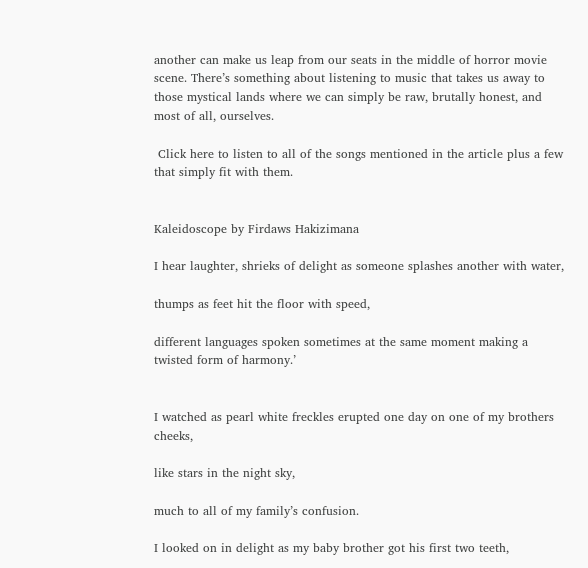another can make us leap from our seats in the middle of horror movie scene. There’s something about listening to music that takes us away to those mystical lands where we can simply be raw, brutally honest, and most of all, ourselves.

 Click here to listen to all of the songs mentioned in the article plus a few that simply fit with them.


Kaleidoscope by Firdaws Hakizimana

I hear laughter, shrieks of delight as someone splashes another with water,

thumps as feet hit the floor with speed,

different languages spoken sometimes at the same moment making a twisted form of harmony.’


I watched as pearl white freckles erupted one day on one of my brothers cheeks,

like stars in the night sky,

much to all of my family’s confusion.

I looked on in delight as my baby brother got his first two teeth,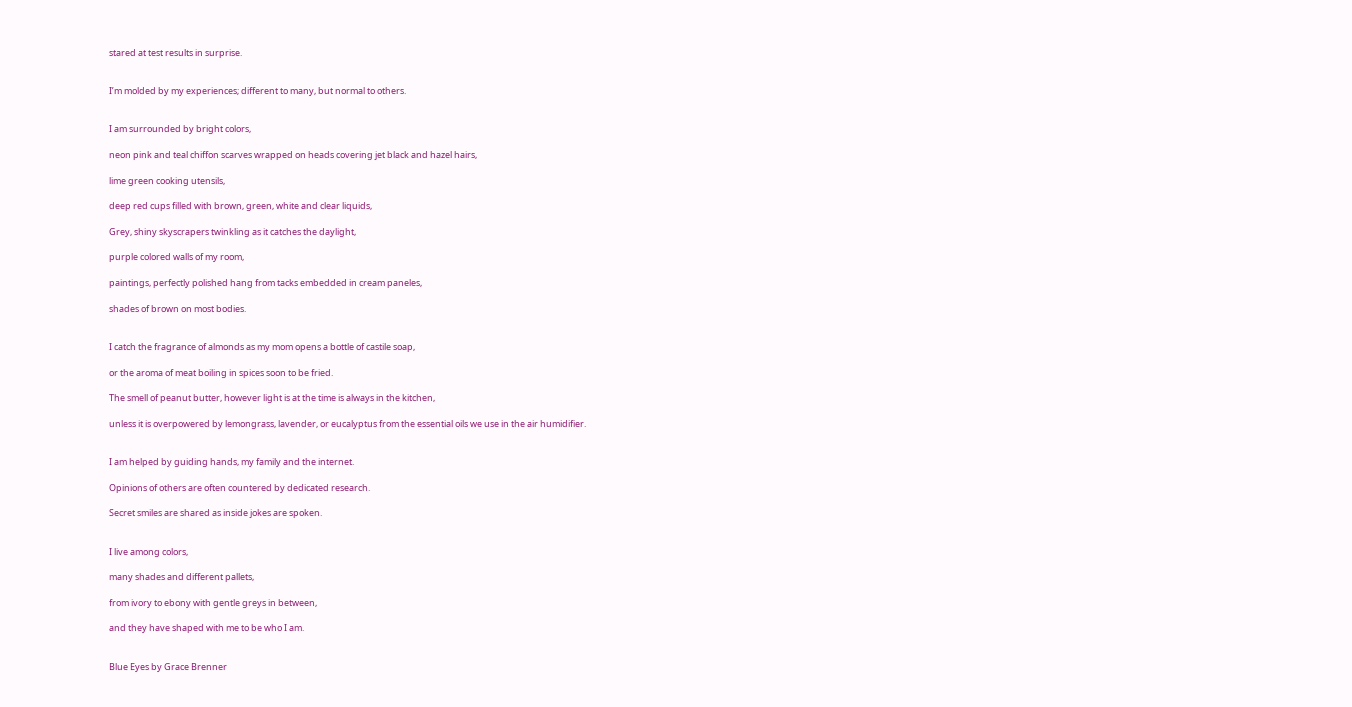stared at test results in surprise.


I’m molded by my experiences; different to many, but normal to others.


I am surrounded by bright colors,

neon pink and teal chiffon scarves wrapped on heads covering jet black and hazel hairs,

lime green cooking utensils,

deep red cups filled with brown, green, white and clear liquids,

Grey, shiny skyscrapers twinkling as it catches the daylight,

purple colored walls of my room,

paintings, perfectly polished hang from tacks embedded in cream paneles,

shades of brown on most bodies.


I catch the fragrance of almonds as my mom opens a bottle of castile soap,

or the aroma of meat boiling in spices soon to be fried.

The smell of peanut butter, however light is at the time is always in the kitchen,

unless it is overpowered by lemongrass, lavender, or eucalyptus from the essential oils we use in the air humidifier.


I am helped by guiding hands, my family and the internet.

Opinions of others are often countered by dedicated research.

Secret smiles are shared as inside jokes are spoken.


I live among colors,

many shades and different pallets,

from ivory to ebony with gentle greys in between,

and they have shaped with me to be who I am.


Blue Eyes by Grace Brenner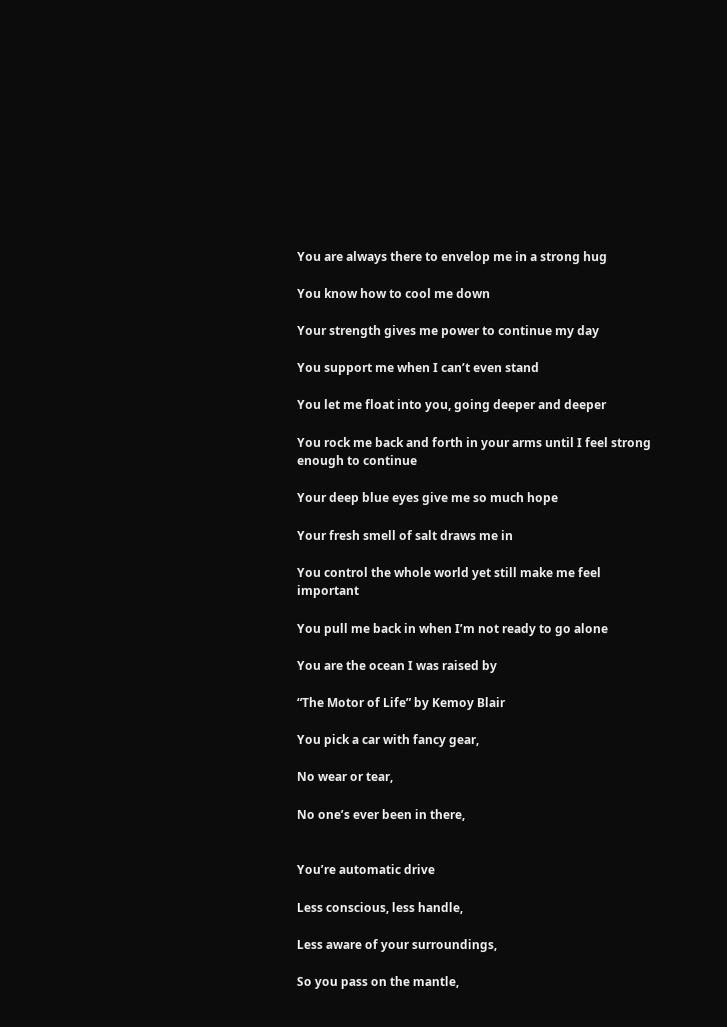You are always there to envelop me in a strong hug

You know how to cool me down

Your strength gives me power to continue my day

You support me when I can’t even stand

You let me float into you, going deeper and deeper

You rock me back and forth in your arms until I feel strong enough to continue

Your deep blue eyes give me so much hope

Your fresh smell of salt draws me in

You control the whole world yet still make me feel important

You pull me back in when I’m not ready to go alone

You are the ocean I was raised by

“The Motor of Life” by Kemoy Blair

You pick a car with fancy gear,

No wear or tear,

No one’s ever been in there,


You’re automatic drive

Less conscious, less handle,

Less aware of your surroundings,

So you pass on the mantle,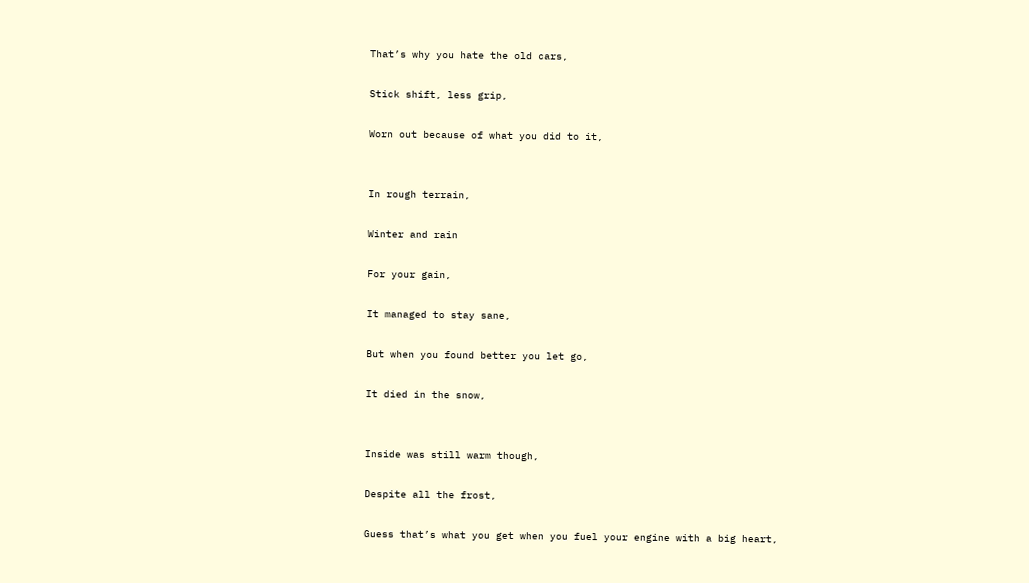That’s why you hate the old cars,

Stick shift, less grip,

Worn out because of what you did to it,


In rough terrain,

Winter and rain

For your gain,

It managed to stay sane,

But when you found better you let go,

It died in the snow,


Inside was still warm though,

Despite all the frost,

Guess that’s what you get when you fuel your engine with a big heart,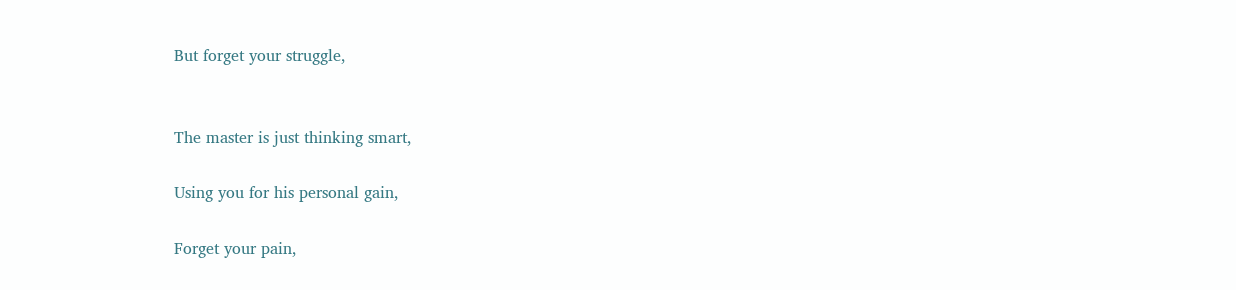But forget your struggle,


The master is just thinking smart,

Using you for his personal gain,

Forget your pain,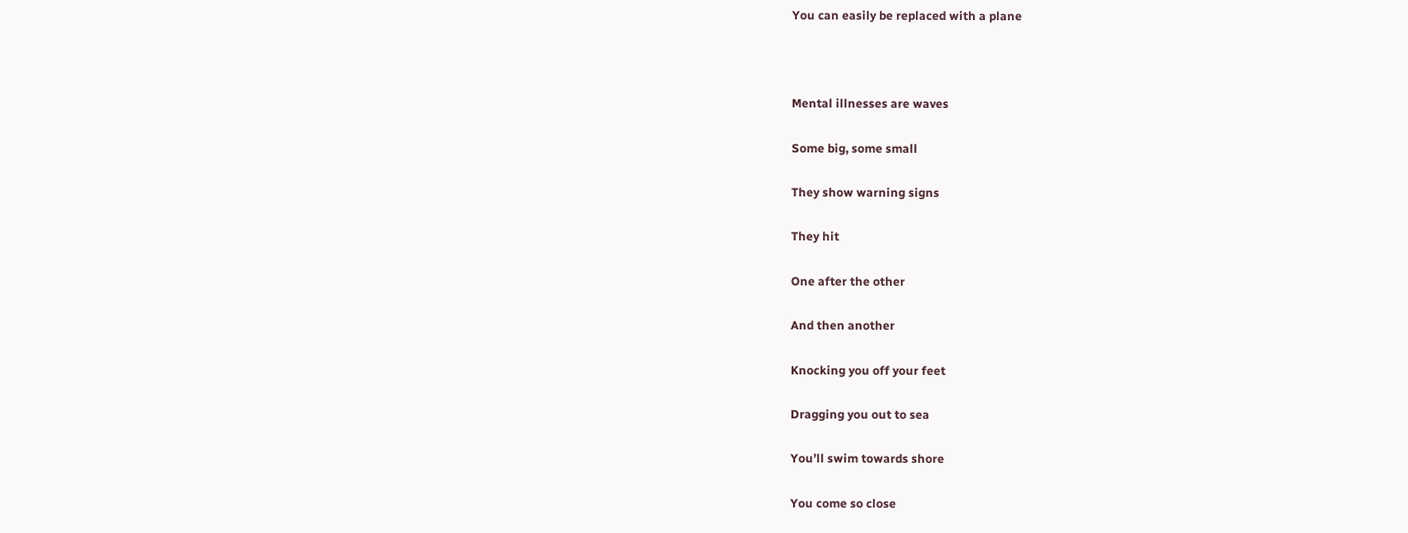You can easily be replaced with a plane



Mental illnesses are waves

Some big, some small

They show warning signs

They hit

One after the other

And then another

Knocking you off your feet

Dragging you out to sea

You’ll swim towards shore

You come so close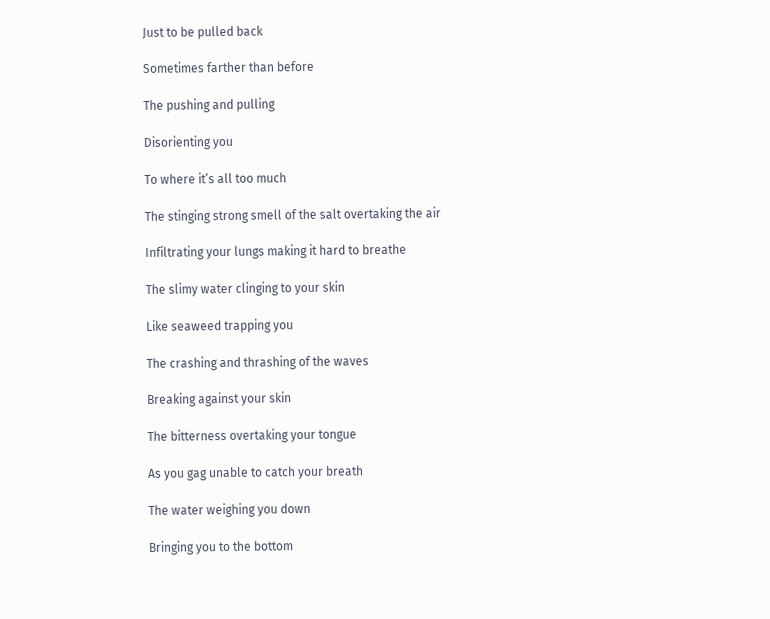Just to be pulled back

Sometimes farther than before

The pushing and pulling

Disorienting you

To where it’s all too much

The stinging strong smell of the salt overtaking the air

Infiltrating your lungs making it hard to breathe

The slimy water clinging to your skin

Like seaweed trapping you

The crashing and thrashing of the waves

Breaking against your skin

The bitterness overtaking your tongue

As you gag unable to catch your breath

The water weighing you down

Bringing you to the bottom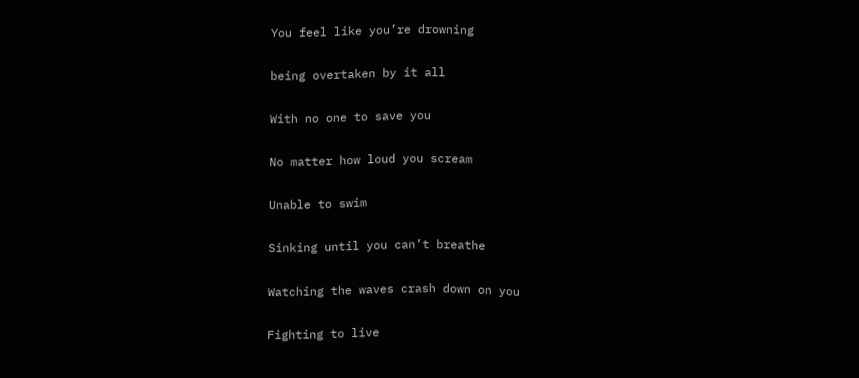You feel like you’re drowning

being overtaken by it all

With no one to save you

No matter how loud you scream

Unable to swim

Sinking until you can’t breathe

Watching the waves crash down on you

Fighting to live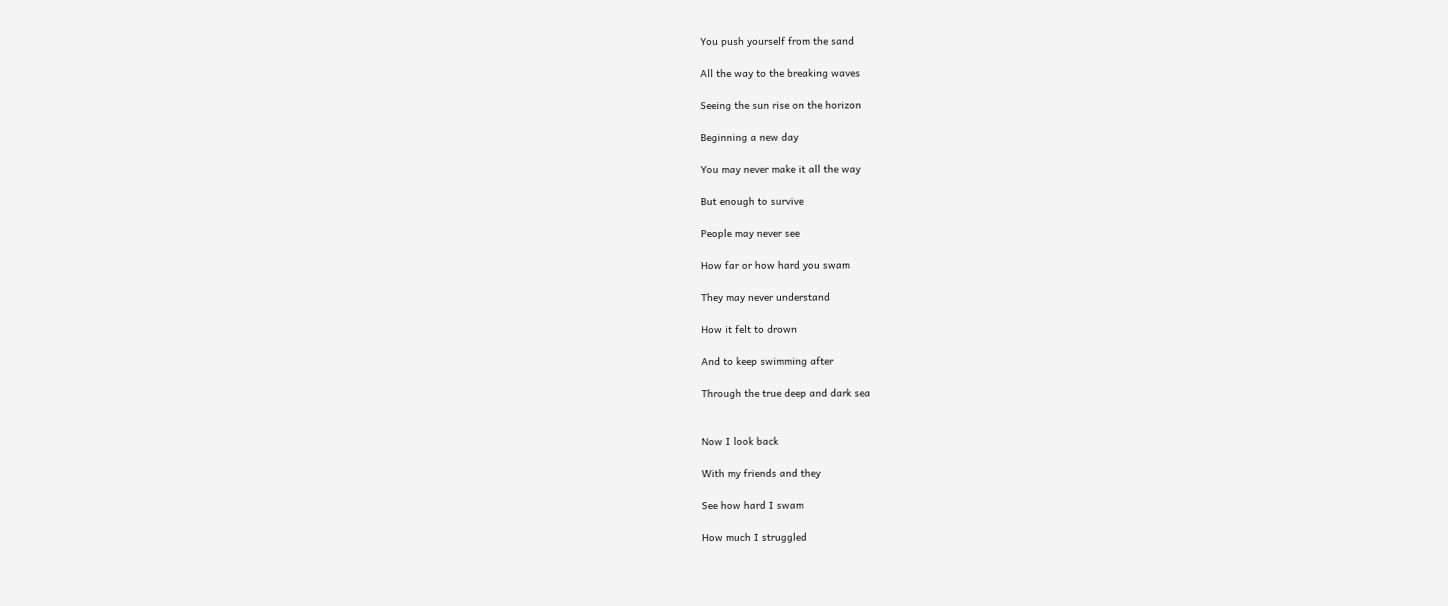You push yourself from the sand

All the way to the breaking waves

Seeing the sun rise on the horizon

Beginning a new day

You may never make it all the way

But enough to survive

People may never see

How far or how hard you swam

They may never understand

How it felt to drown

And to keep swimming after

Through the true deep and dark sea


Now I look back

With my friends and they

See how hard I swam

How much I struggled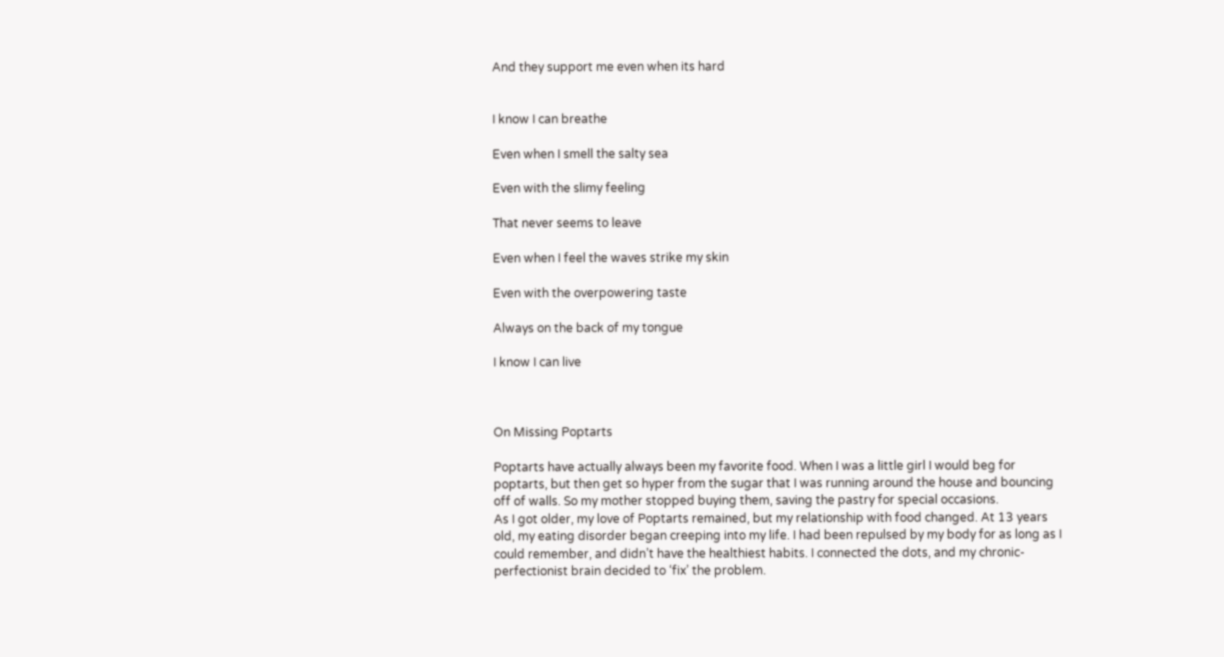And they support me even when its hard


I know I can breathe

Even when I smell the salty sea

Even with the slimy feeling

That never seems to leave

Even when I feel the waves strike my skin

Even with the overpowering taste

Always on the back of my tongue

I know I can live



On Missing Poptarts

Poptarts have actually always been my favorite food. When I was a little girl I would beg for poptarts, but then get so hyper from the sugar that I was running around the house and bouncing off of walls. So my mother stopped buying them, saving the pastry for special occasions.
As I got older, my love of Poptarts remained, but my relationship with food changed. At 13 years old, my eating disorder began creeping into my life. I had been repulsed by my body for as long as I could remember, and didn’t have the healthiest habits. I connected the dots, and my chronic-perfectionist brain decided to ‘fix’ the problem.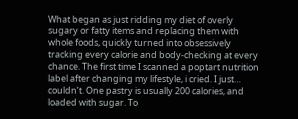What began as just ridding my diet of overly sugary or fatty items and replacing them with whole foods, quickly turned into obsessively tracking every calorie and body-checking at every chance. The first time I scanned a poptart nutrition label after changing my lifestyle, i cried. I just… couldn’t. One pastry is usually 200 calories, and loaded with sugar. To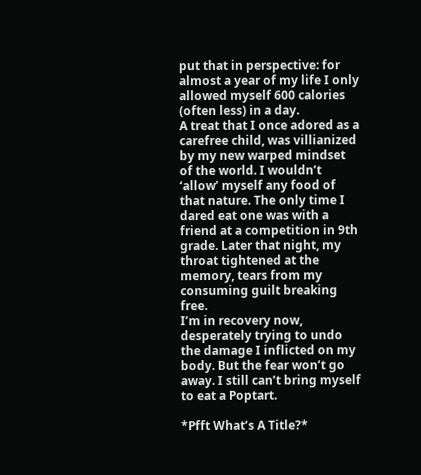put that in perspective: for almost a year of my life I only allowed myself 600 calories (often less) in a day.
A treat that I once adored as a carefree child, was villianized by my new warped mindset of the world. I wouldn’t ‘allow’ myself any food of that nature. The only time I dared eat one was with a friend at a competition in 9th grade. Later that night, my throat tightened at the memory, tears from my consuming guilt breaking free.
I’m in recovery now, desperately trying to undo the damage I inflicted on my body. But the fear won’t go away. I still can’t bring myself to eat a Poptart.

*Pfft What’s A Title?*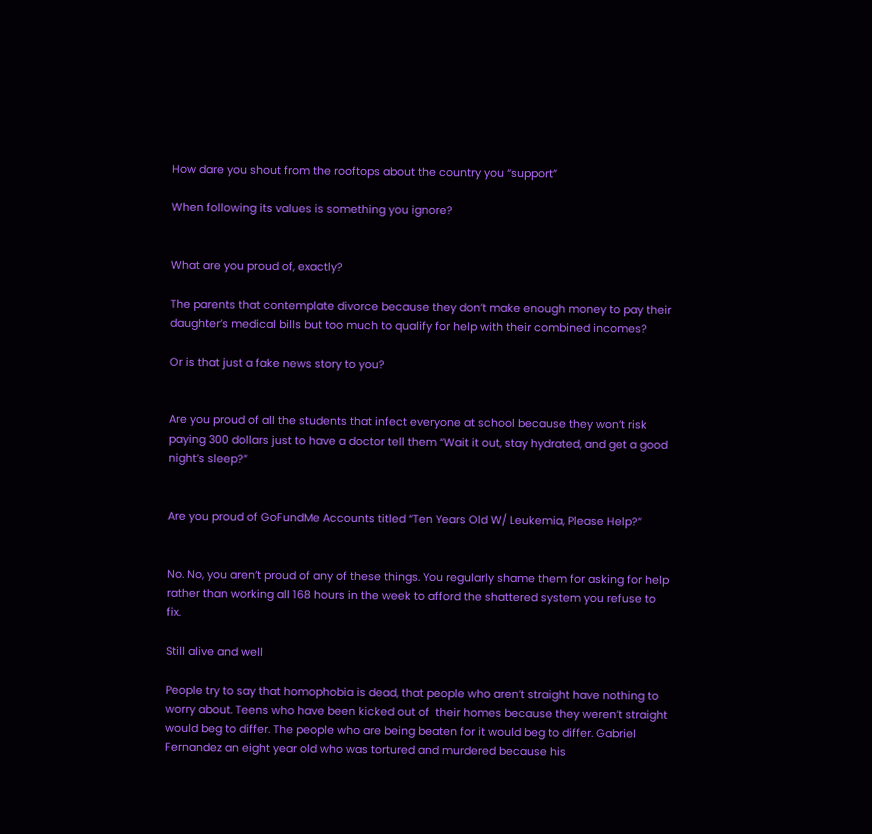How dare you shout from the rooftops about the country you “support”

When following its values is something you ignore?


What are you proud of, exactly?

The parents that contemplate divorce because they don’t make enough money to pay their daughter’s medical bills but too much to qualify for help with their combined incomes?

Or is that just a fake news story to you?


Are you proud of all the students that infect everyone at school because they won’t risk paying 300 dollars just to have a doctor tell them “Wait it out, stay hydrated, and get a good night’s sleep?”


Are you proud of GoFundMe Accounts titled “Ten Years Old W/ Leukemia, Please Help?”


No. No, you aren’t proud of any of these things. You regularly shame them for asking for help rather than working all 168 hours in the week to afford the shattered system you refuse to fix.

Still alive and well

People try to say that homophobia is dead, that people who aren’t straight have nothing to worry about. Teens who have been kicked out of  their homes because they weren’t straight would beg to differ. The people who are being beaten for it would beg to differ. Gabriel Fernandez an eight year old who was tortured and murdered because his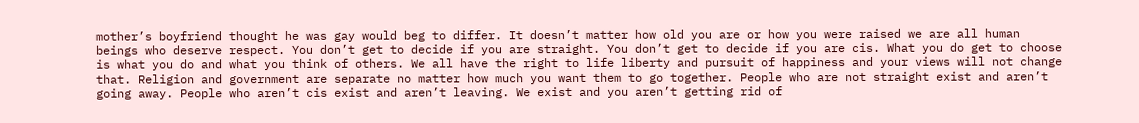mother’s boyfriend thought he was gay would beg to differ. It doesn’t matter how old you are or how you were raised we are all human beings who deserve respect. You don’t get to decide if you are straight. You don’t get to decide if you are cis. What you do get to choose is what you do and what you think of others. We all have the right to life liberty and pursuit of happiness and your views will not change that. Religion and government are separate no matter how much you want them to go together. People who are not straight exist and aren’t going away. People who aren’t cis exist and aren’t leaving. We exist and you aren’t getting rid of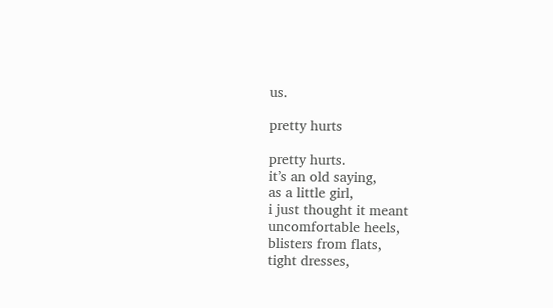us.

pretty hurts

pretty hurts.
it’s an old saying,
as a little girl,
i just thought it meant
uncomfortable heels,
blisters from flats,
tight dresses,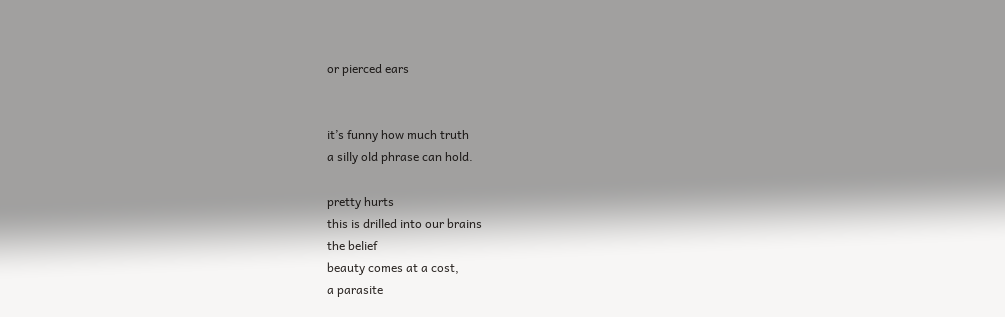or pierced ears


it’s funny how much truth
a silly old phrase can hold.

pretty hurts
this is drilled into our brains
the belief
beauty comes at a cost,
a parasite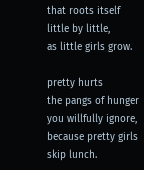that roots itself
little by little,
as little girls grow.

pretty hurts
the pangs of hunger
you willfully ignore,
because pretty girls
skip lunch.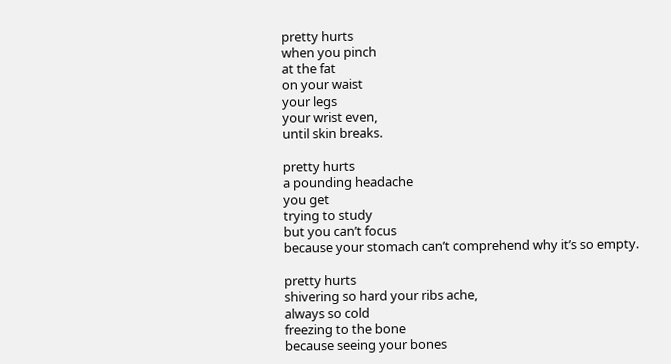pretty hurts
when you pinch
at the fat
on your waist
your legs
your wrist even,
until skin breaks.

pretty hurts
a pounding headache
you get
trying to study
but you can’t focus
because your stomach can’t comprehend why it’s so empty.

pretty hurts
shivering so hard your ribs ache,
always so cold
freezing to the bone
because seeing your bones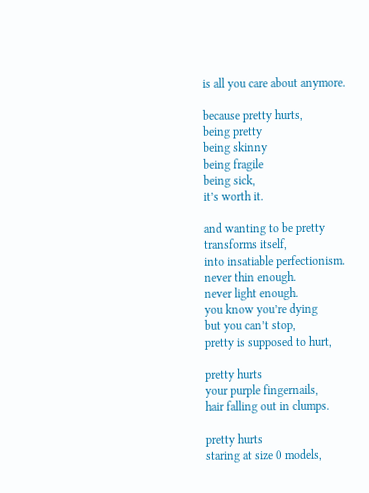is all you care about anymore.

because pretty hurts,
being pretty
being skinny
being fragile
being sick,
it’s worth it.

and wanting to be pretty
transforms itself,
into insatiable perfectionism.
never thin enough.
never light enough.
you know you’re dying
but you can’t stop,
pretty is supposed to hurt,

pretty hurts
your purple fingernails,
hair falling out in clumps.

pretty hurts
staring at size 0 models,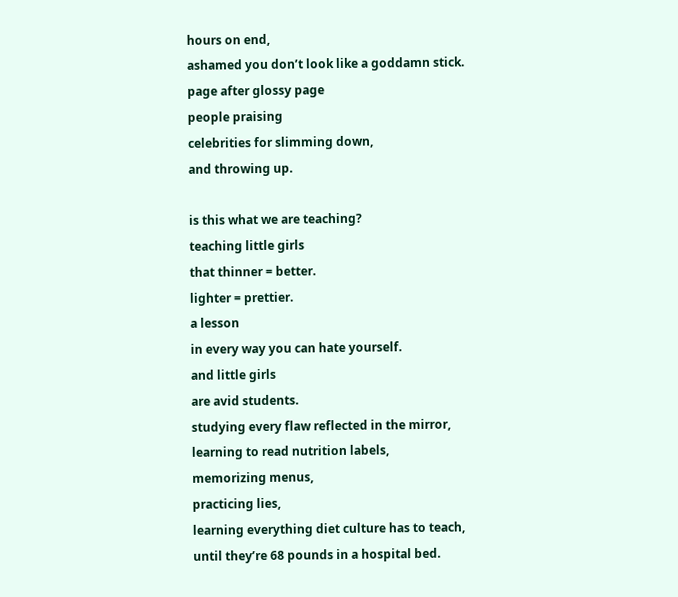hours on end,
ashamed you don’t look like a goddamn stick.
page after glossy page
people praising
celebrities for slimming down,
and throwing up.

is this what we are teaching?
teaching little girls
that thinner = better.
lighter = prettier.
a lesson
in every way you can hate yourself.
and little girls
are avid students.
studying every flaw reflected in the mirror,
learning to read nutrition labels,
memorizing menus,
practicing lies,
learning everything diet culture has to teach,
until they’re 68 pounds in a hospital bed.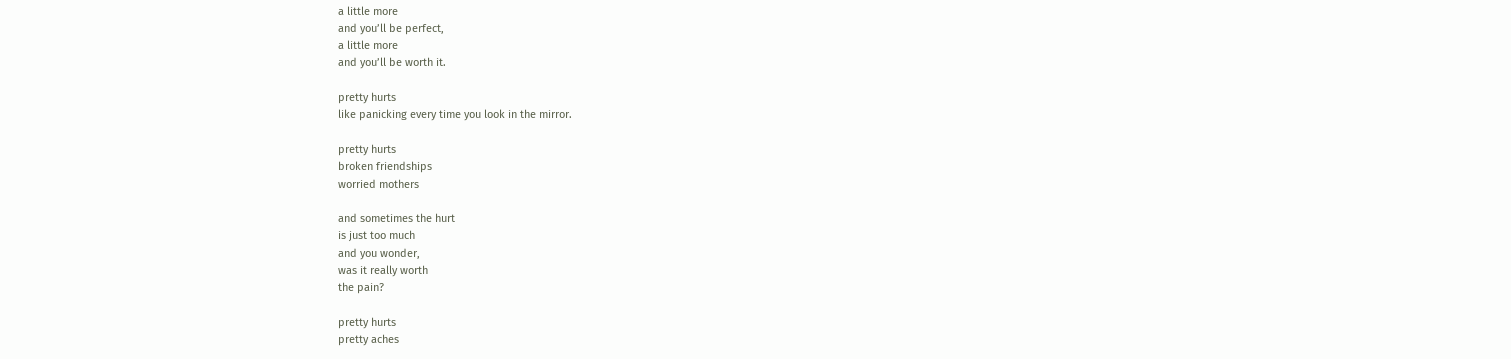a little more
and you’ll be perfect,
a little more
and you’ll be worth it.

pretty hurts
like panicking every time you look in the mirror.

pretty hurts
broken friendships
worried mothers

and sometimes the hurt
is just too much
and you wonder,
was it really worth
the pain?

pretty hurts
pretty aches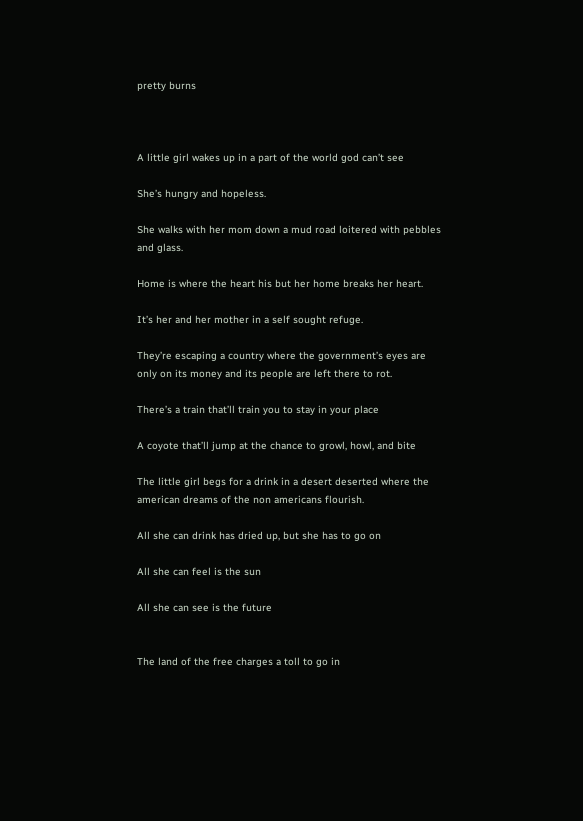pretty burns



A little girl wakes up in a part of the world god can’t see

She’s hungry and hopeless.

She walks with her mom down a mud road loitered with pebbles and glass.

Home is where the heart his but her home breaks her heart.

It’s her and her mother in a self sought refuge.

They’re escaping a country where the government’s eyes are only on its money and its people are left there to rot.

There’s a train that’ll train you to stay in your place

A coyote that’ll jump at the chance to growl, howl, and bite

The little girl begs for a drink in a desert deserted where the american dreams of the non americans flourish.

All she can drink has dried up, but she has to go on

All she can feel is the sun

All she can see is the future


The land of the free charges a toll to go in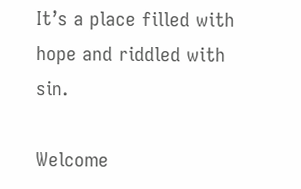It’s a place filled with hope and riddled with sin.

Welcome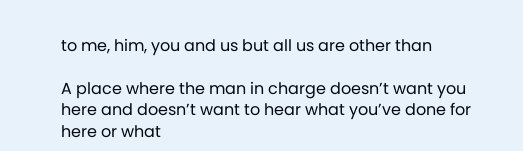to me, him, you and us but all us are other than

A place where the man in charge doesn’t want you here and doesn’t want to hear what you’ve done for here or what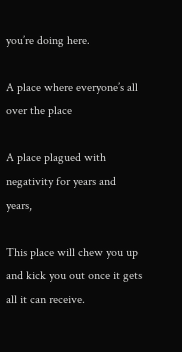you’re doing here.

A place where everyone’s all over the place

A place plagued with negativity for years and years,

This place will chew you up and kick you out once it gets all it can receive.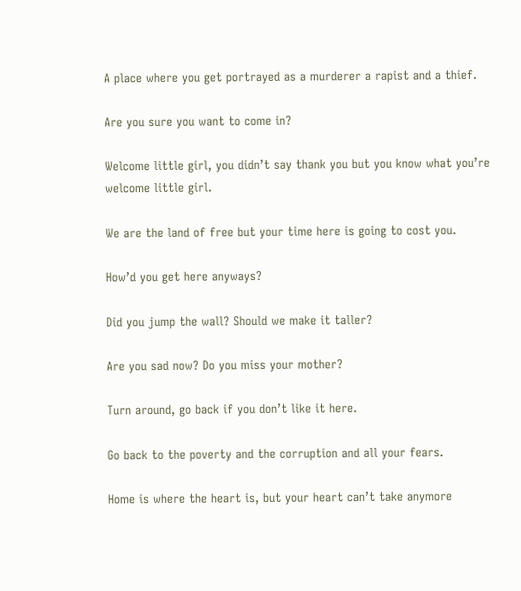A place where you get portrayed as a murderer a rapist and a thief.

Are you sure you want to come in?

Welcome little girl, you didn’t say thank you but you know what you’re welcome little girl.

We are the land of free but your time here is going to cost you.

How’d you get here anyways?

Did you jump the wall? Should we make it taller?

Are you sad now? Do you miss your mother?

Turn around, go back if you don’t like it here.

Go back to the poverty and the corruption and all your fears.

Home is where the heart is, but your heart can’t take anymore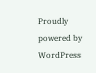Proudly powered by WordPress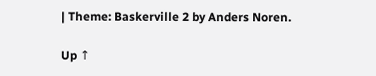| Theme: Baskerville 2 by Anders Noren.

Up ↑